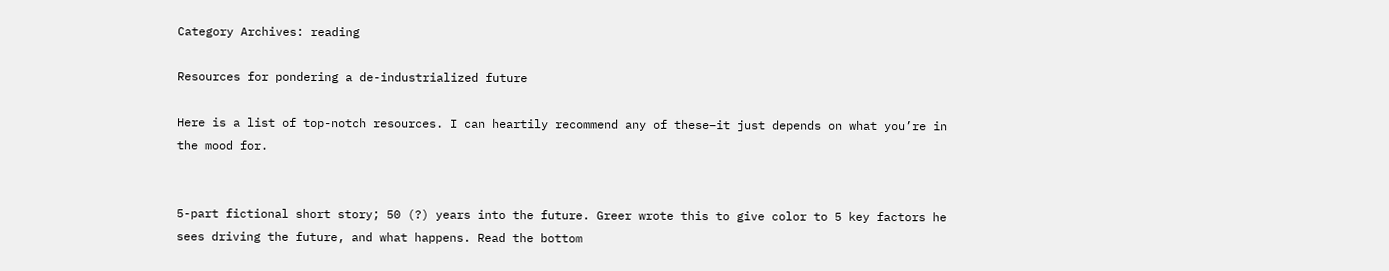Category Archives: reading

Resources for pondering a de-industrialized future

Here is a list of top-notch resources. I can heartily recommend any of these–it just depends on what you’re in the mood for.


5-part fictional short story; 50 (?) years into the future. Greer wrote this to give color to 5 key factors he sees driving the future, and what happens. Read the bottom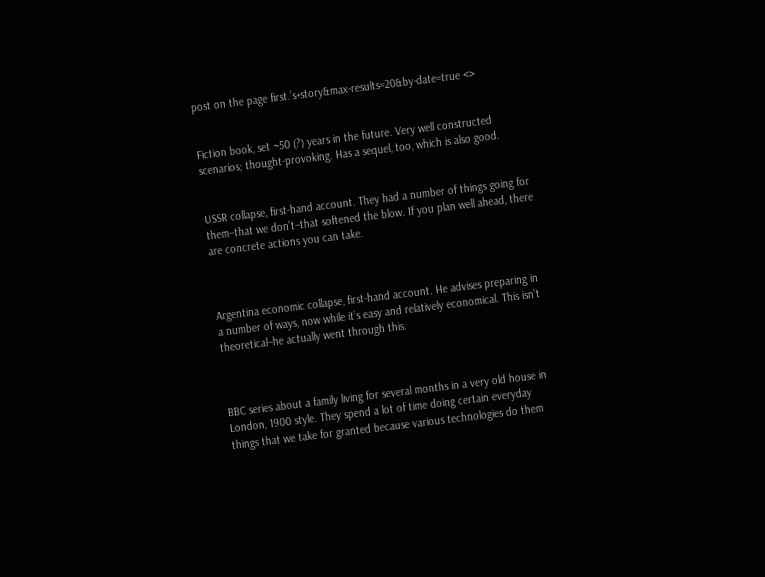post on the page first.’s+story&max-results=20&by-date=true <>


Fiction book, set ~50 (?) years in the future. Very well constructed scenarios; thought-provoking. Has a sequel, too, which is also good.


USSR collapse, first-hand account. They had a number of things going for them–that we don’t–that softened the blow. If you plan well ahead, there are concrete actions you can take.



Argentina economic collapse, first-hand account. He advises preparing in a number of ways, now while it’s easy and relatively economical. This isn’t theoretical–he actually went through this.



BBC series about a family living for several months in a very old house in London, 1900 style. They spend a lot of time doing certain everyday things that we take for granted because various technologies do them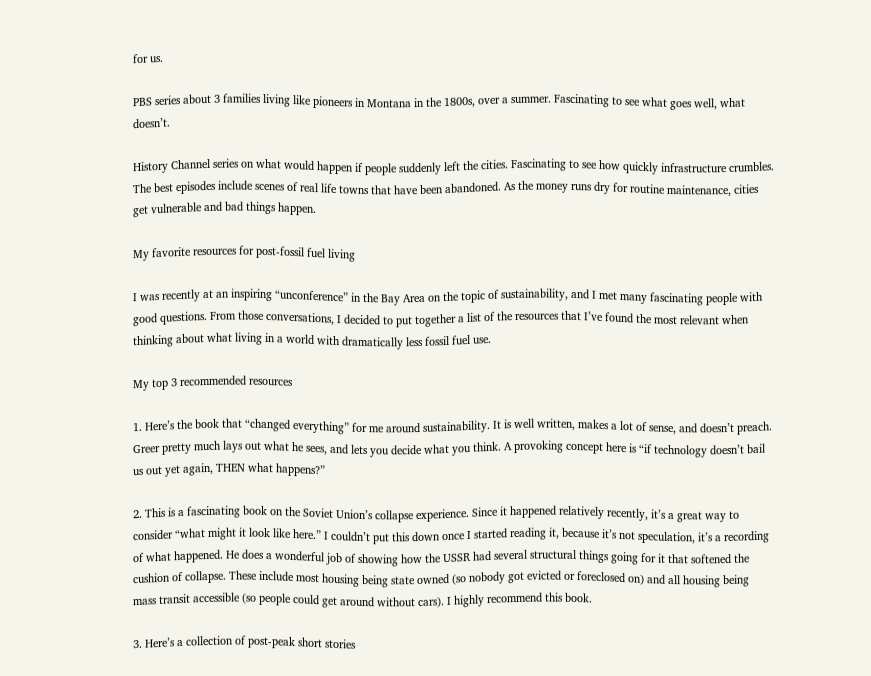for us.

PBS series about 3 families living like pioneers in Montana in the 1800s, over a summer. Fascinating to see what goes well, what doesn’t.

History Channel series on what would happen if people suddenly left the cities. Fascinating to see how quickly infrastructure crumbles. The best episodes include scenes of real life towns that have been abandoned. As the money runs dry for routine maintenance, cities get vulnerable and bad things happen.

My favorite resources for post-fossil fuel living

I was recently at an inspiring “unconference” in the Bay Area on the topic of sustainability, and I met many fascinating people with good questions. From those conversations, I decided to put together a list of the resources that I’ve found the most relevant when thinking about what living in a world with dramatically less fossil fuel use.

My top 3 recommended resources

1. Here’s the book that “changed everything” for me around sustainability. It is well written, makes a lot of sense, and doesn’t preach. Greer pretty much lays out what he sees, and lets you decide what you think. A provoking concept here is “if technology doesn’t bail us out yet again, THEN what happens?”

2. This is a fascinating book on the Soviet Union’s collapse experience. Since it happened relatively recently, it’s a great way to consider “what might it look like here.” I couldn’t put this down once I started reading it, because it’s not speculation, it’s a recording of what happened. He does a wonderful job of showing how the USSR had several structural things going for it that softened the cushion of collapse. These include most housing being state owned (so nobody got evicted or foreclosed on) and all housing being mass transit accessible (so people could get around without cars). I highly recommend this book.

3. Here’s a collection of post-peak short stories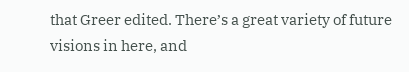that Greer edited. There’s a great variety of future visions in here, and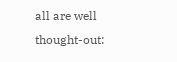all are well thought-out: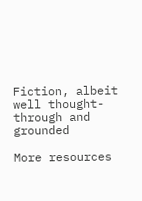Fiction, albeit well thought-through and grounded

More resources